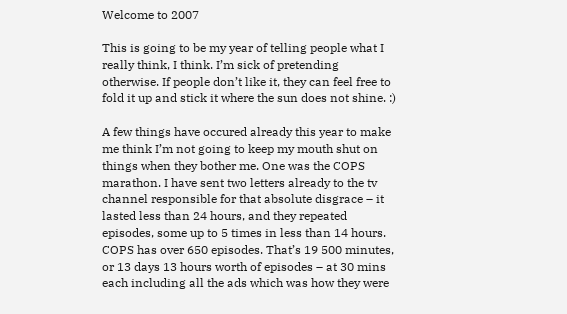Welcome to 2007

This is going to be my year of telling people what I really think, I think. I’m sick of pretending otherwise. If people don’t like it, they can feel free to fold it up and stick it where the sun does not shine. :)

A few things have occured already this year to make me think I’m not going to keep my mouth shut on things when they bother me. One was the COPS marathon. I have sent two letters already to the tv channel responsible for that absolute disgrace – it lasted less than 24 hours, and they repeated episodes, some up to 5 times in less than 14 hours. COPS has over 650 episodes. That’s 19 500 minutes, or 13 days 13 hours worth of episodes – at 30 mins each including all the ads which was how they were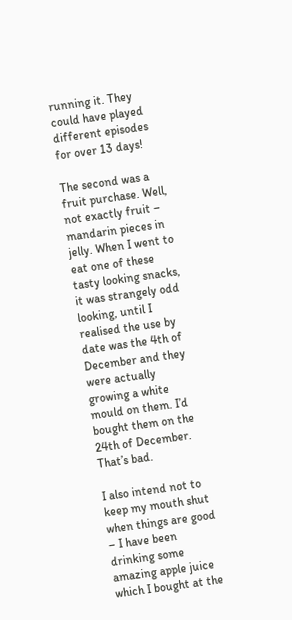running it. They could have played different episodes for over 13 days!

The second was a fruit purchase. Well, not exactly fruit – mandarin pieces in jelly. When I went to eat one of these tasty looking snacks, it was strangely odd looking, until I realised the use by date was the 4th of December and they were actually growing a white mould on them. I’d bought them on the 24th of December. That’s bad.

I also intend not to keep my mouth shut when things are good – I have been drinking some amazing apple juice which I bought at the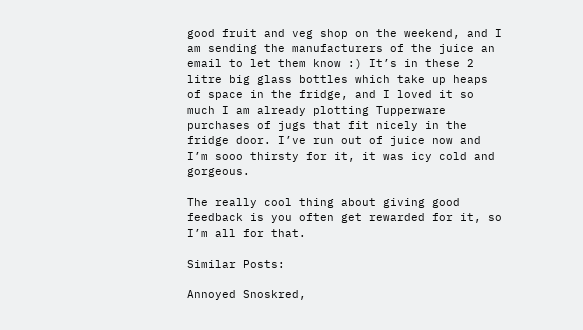good fruit and veg shop on the weekend, and I am sending the manufacturers of the juice an email to let them know :) It’s in these 2 litre big glass bottles which take up heaps of space in the fridge, and I loved it so much I am already plotting Tupperware purchases of jugs that fit nicely in the fridge door. I’ve run out of juice now and I’m sooo thirsty for it, it was icy cold and gorgeous.

The really cool thing about giving good feedback is you often get rewarded for it, so I’m all for that.

Similar Posts:

Annoyed Snoskred,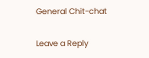General Chit-chat

Leave a Reply